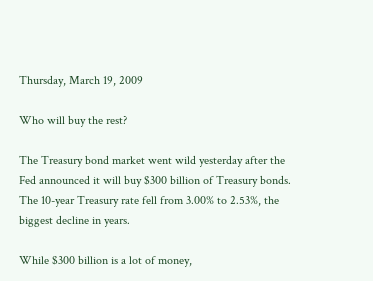Thursday, March 19, 2009

Who will buy the rest?

The Treasury bond market went wild yesterday after the Fed announced it will buy $300 billion of Treasury bonds. The 10-year Treasury rate fell from 3.00% to 2.53%, the biggest decline in years.

While $300 billion is a lot of money,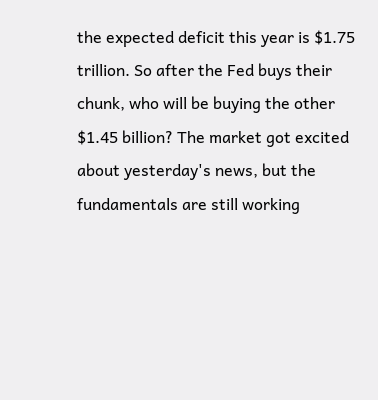the expected deficit this year is $1.75 trillion. So after the Fed buys their chunk, who will be buying the other $1.45 billion? The market got excited about yesterday's news, but the fundamentals are still working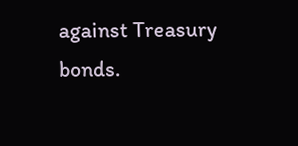against Treasury bonds.